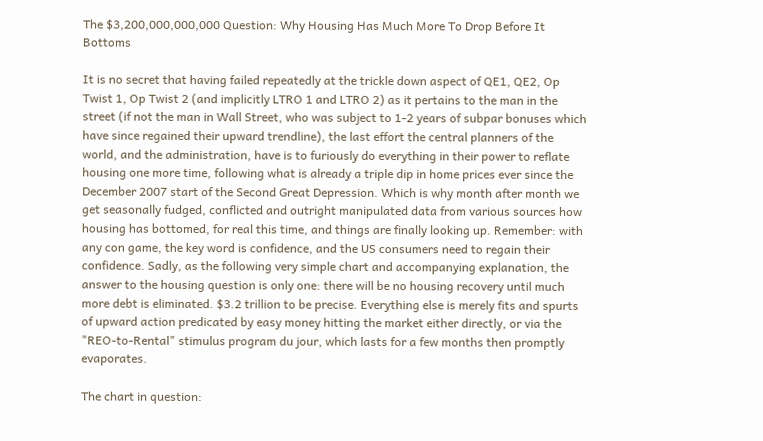The $3,200,000,000,000 Question: Why Housing Has Much More To Drop Before It Bottoms

It is no secret that having failed repeatedly at the trickle down aspect of QE1, QE2, Op Twist 1, Op Twist 2 (and implicitly LTRO 1 and LTRO 2) as it pertains to the man in the street (if not the man in Wall Street, who was subject to 1-2 years of subpar bonuses which have since regained their upward trendline), the last effort the central planners of the world, and the administration, have is to furiously do everything in their power to reflate housing one more time, following what is already a triple dip in home prices ever since the December 2007 start of the Second Great Depression. Which is why month after month we get seasonally fudged, conflicted and outright manipulated data from various sources how housing has bottomed, for real this time, and things are finally looking up. Remember: with any con game, the key word is confidence, and the US consumers need to regain their confidence. Sadly, as the following very simple chart and accompanying explanation, the answer to the housing question is only one: there will be no housing recovery until much more debt is eliminated. $3.2 trillion to be precise. Everything else is merely fits and spurts of upward action predicated by easy money hitting the market either directly, or via the "REO-to-Rental" stimulus program du jour, which lasts for a few months then promptly evaporates.

The chart in question: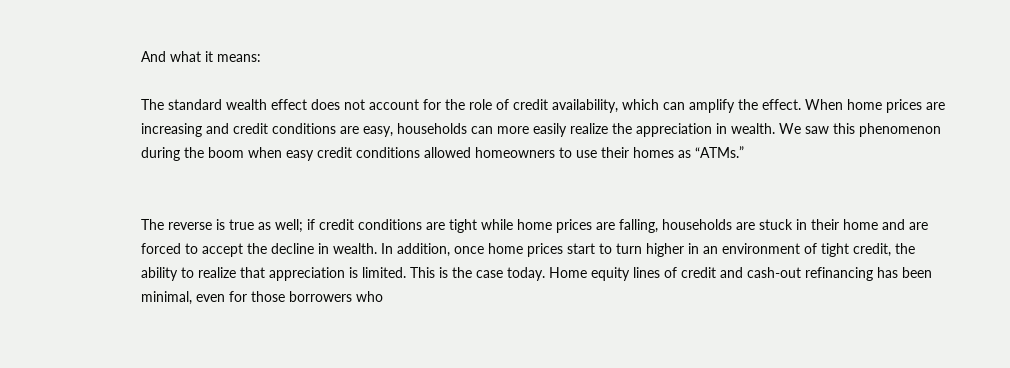And what it means:

The standard wealth effect does not account for the role of credit availability, which can amplify the effect. When home prices are increasing and credit conditions are easy, households can more easily realize the appreciation in wealth. We saw this phenomenon during the boom when easy credit conditions allowed homeowners to use their homes as “ATMs.”


The reverse is true as well; if credit conditions are tight while home prices are falling, households are stuck in their home and are forced to accept the decline in wealth. In addition, once home prices start to turn higher in an environment of tight credit, the ability to realize that appreciation is limited. This is the case today. Home equity lines of credit and cash-out refinancing has been minimal, even for those borrowers who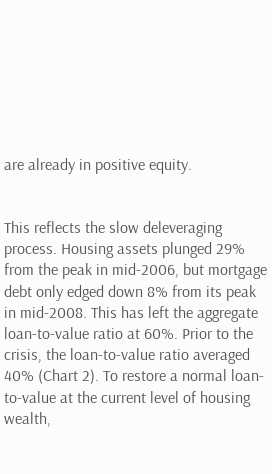are already in positive equity.


This reflects the slow deleveraging process. Housing assets plunged 29% from the peak in mid-2006, but mortgage debt only edged down 8% from its peak in mid-2008. This has left the aggregate loan-to-value ratio at 60%. Prior to the crisis, the loan-to-value ratio averaged 40% (Chart 2). To restore a normal loan-to-value at the current level of housing wealth,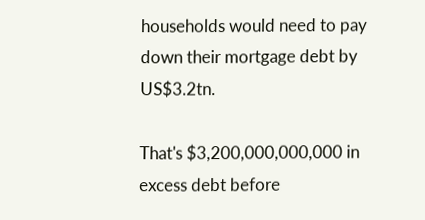households would need to pay down their mortgage debt by US$3.2tn.

That's $3,200,000,000,000 in excess debt before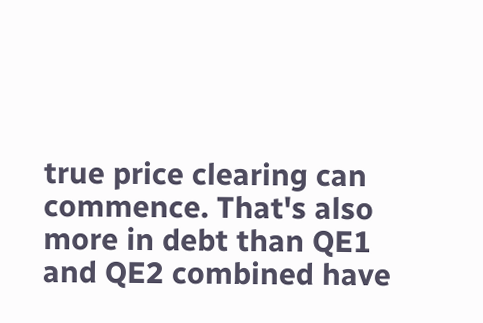true price clearing can commence. That's also more in debt than QE1 and QE2 combined have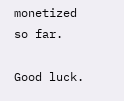monetized so far.

Good luck.